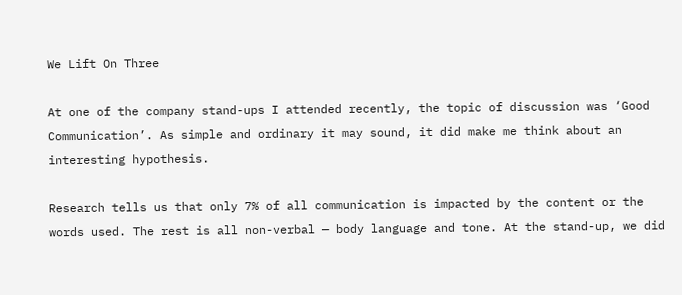We Lift On Three

At one of the company stand-ups I attended recently, the topic of discussion was ‘Good Communication’. As simple and ordinary it may sound, it did make me think about an interesting hypothesis.

Research tells us that only 7% of all communication is impacted by the content or the words used. The rest is all non-verbal — body language and tone. At the stand-up, we did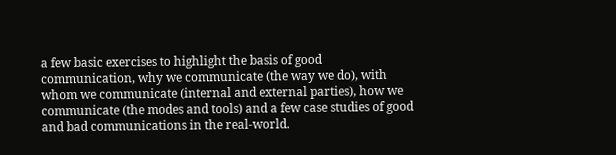a few basic exercises to highlight the basis of good communication, why we communicate (the way we do), with whom we communicate (internal and external parties), how we communicate (the modes and tools) and a few case studies of good and bad communications in the real-world.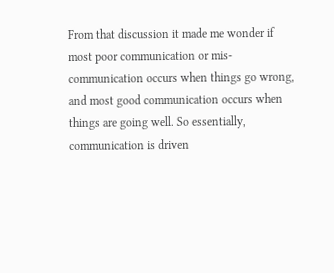From that discussion it made me wonder if most poor communication or mis-communication occurs when things go wrong, and most good communication occurs when things are going well. So essentially, communication is driven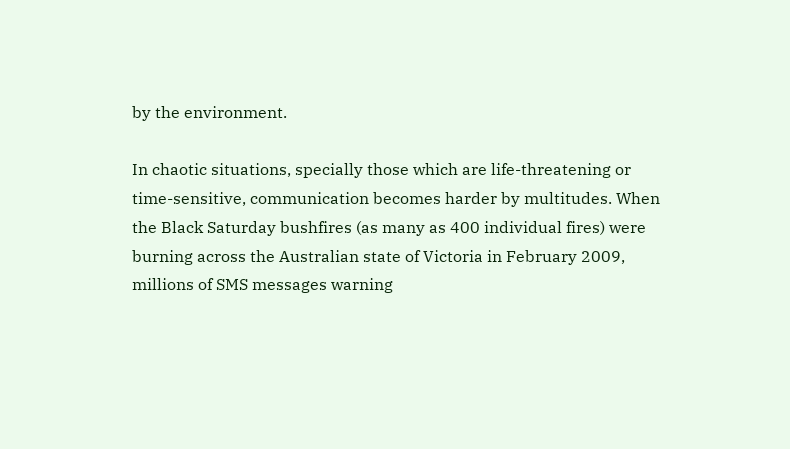by the environment.

In chaotic situations, specially those which are life-threatening or time-sensitive, communication becomes harder by multitudes. When the Black Saturday bushfires (as many as 400 individual fires) were burning across the Australian state of Victoria in February 2009, millions of SMS messages warning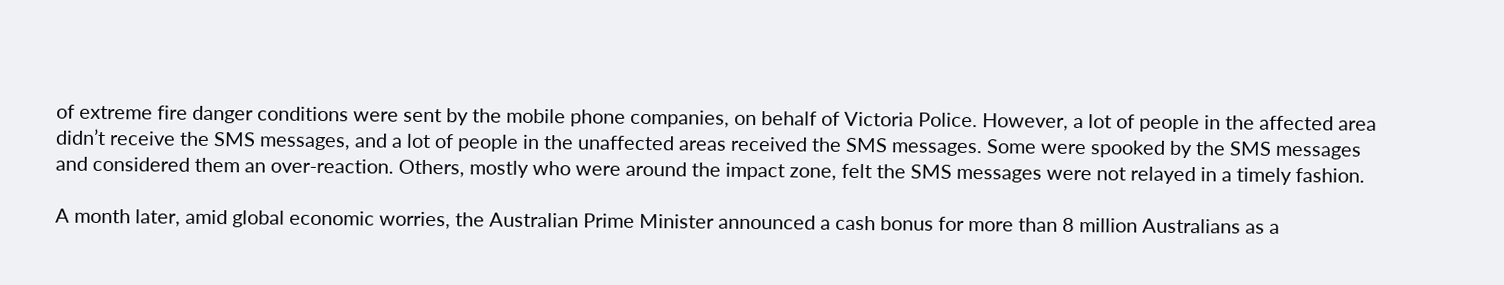of extreme fire danger conditions were sent by the mobile phone companies, on behalf of Victoria Police. However, a lot of people in the affected area didn’t receive the SMS messages, and a lot of people in the unaffected areas received the SMS messages. Some were spooked by the SMS messages and considered them an over-reaction. Others, mostly who were around the impact zone, felt the SMS messages were not relayed in a timely fashion.

A month later, amid global economic worries, the Australian Prime Minister announced a cash bonus for more than 8 million Australians as a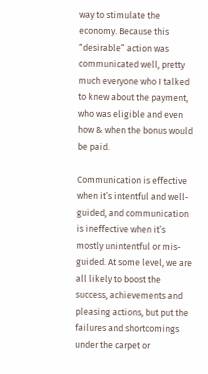way to stimulate the economy. Because this “desirable” action was communicated well, pretty much everyone who I talked to knew about the payment, who was eligible and even how & when the bonus would be paid.

Communication is effective when it’s intentful and well-guided, and communication is ineffective when it’s mostly unintentful or mis-guided. At some level, we are all likely to boost the success, achievements and pleasing actions, but put the failures and shortcomings under the carpet or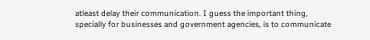atleast delay their communication. I guess the important thing, specially for businesses and government agencies, is to communicate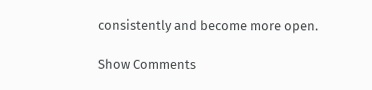consistently and become more open.

Show Comments